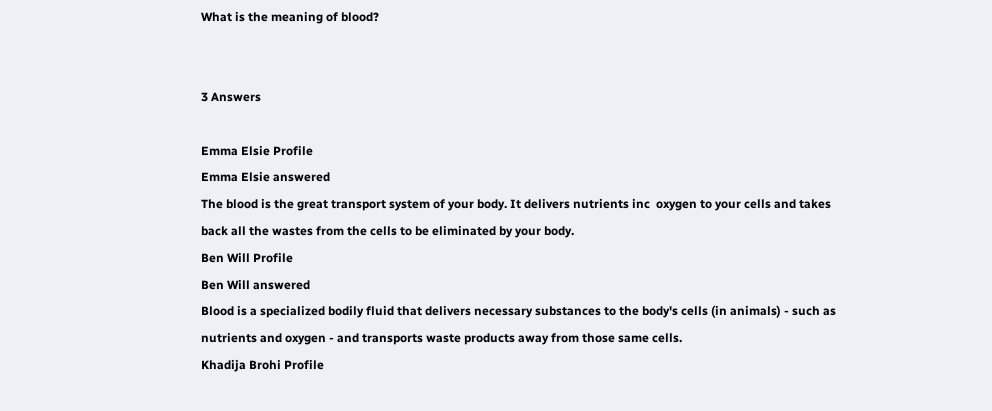What is the meaning of blood?


3 Answers

Emma Elsie Profile
Emma Elsie answered
The blood is the great transport system of your body. It delivers nutrients inc  oxygen to your cells and takes back all the wastes from the cells to be eliminated by your body.
Ben Will Profile
Ben Will answered
Blood is a specialized bodily fluid that delivers necessary substances to the body's cells (in animals) - such as nutrients and oxygen - and transports waste products away from those same cells.
Khadija Brohi Profile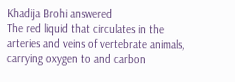Khadija Brohi answered
The red liquid that circulates in the arteries and veins of vertebrate animals, carrying oxygen to and carbon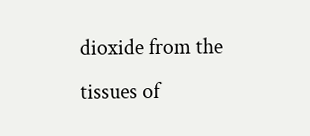dioxide from the tissues of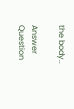the body..

Answer Question